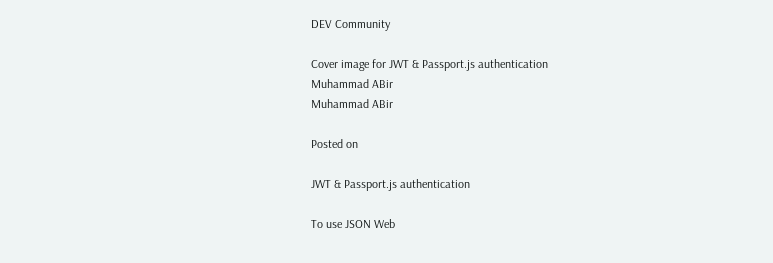DEV Community

Cover image for JWT & Passport.js authentication
Muhammad ABir
Muhammad ABir

Posted on

JWT & Passport.js authentication

To use JSON Web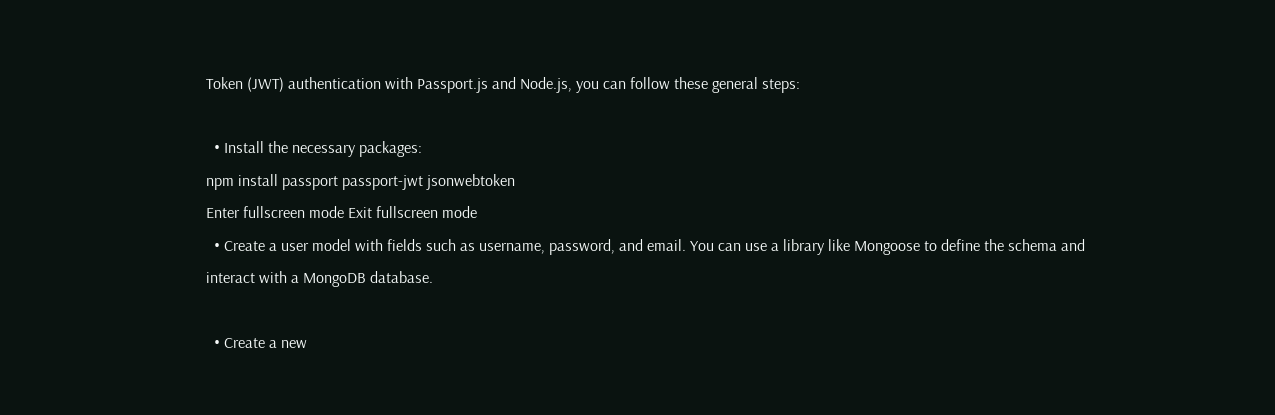Token (JWT) authentication with Passport.js and Node.js, you can follow these general steps:

  • Install the necessary packages:
npm install passport passport-jwt jsonwebtoken
Enter fullscreen mode Exit fullscreen mode
  • Create a user model with fields such as username, password, and email. You can use a library like Mongoose to define the schema and interact with a MongoDB database.

  • Create a new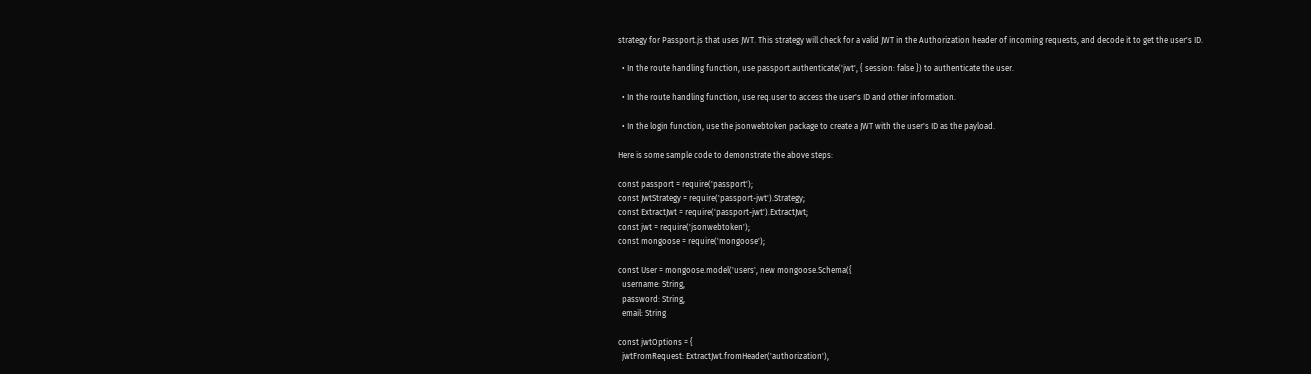strategy for Passport.js that uses JWT. This strategy will check for a valid JWT in the Authorization header of incoming requests, and decode it to get the user's ID.

  • In the route handling function, use passport.authenticate('jwt', { session: false }) to authenticate the user.

  • In the route handling function, use req.user to access the user's ID and other information.

  • In the login function, use the jsonwebtoken package to create a JWT with the user's ID as the payload.

Here is some sample code to demonstrate the above steps:

const passport = require('passport');
const JwtStrategy = require('passport-jwt').Strategy;
const ExtractJwt = require('passport-jwt').ExtractJwt;
const jwt = require('jsonwebtoken');
const mongoose = require('mongoose');

const User = mongoose.model('users', new mongoose.Schema({
  username: String,
  password: String,
  email: String

const jwtOptions = {
  jwtFromRequest: ExtractJwt.fromHeader('authorization'),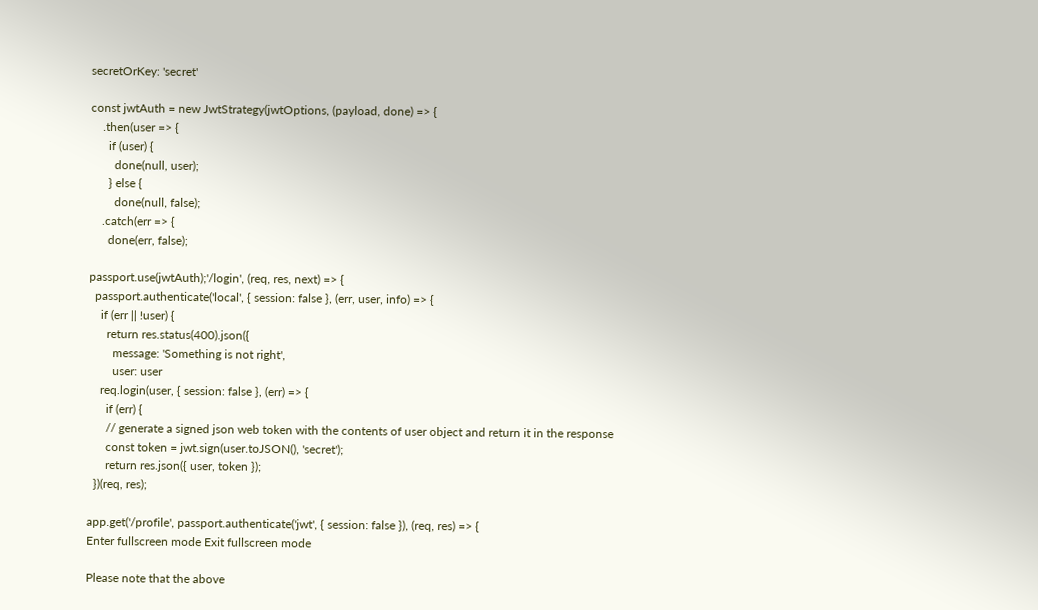secretOrKey: 'secret'

const jwtAuth = new JwtStrategy(jwtOptions, (payload, done) => {
    .then(user => {
      if (user) {
        done(null, user);
      } else {
        done(null, false);
    .catch(err => {
      done(err, false);

passport.use(jwtAuth);'/login', (req, res, next) => {
  passport.authenticate('local', { session: false }, (err, user, info) => {
    if (err || !user) {
      return res.status(400).json({
        message: 'Something is not right',
        user: user
    req.login(user, { session: false }, (err) => {
      if (err) {
      // generate a signed json web token with the contents of user object and return it in the response
      const token = jwt.sign(user.toJSON(), 'secret');
      return res.json({ user, token });
  })(req, res);

app.get('/profile', passport.authenticate('jwt', { session: false }), (req, res) => {
Enter fullscreen mode Exit fullscreen mode

Please note that the above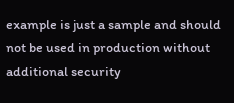example is just a sample and should not be used in production without additional security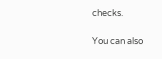checks.

You can also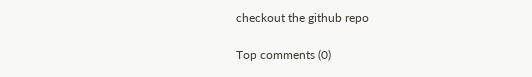checkout the github repo

Top comments (0)